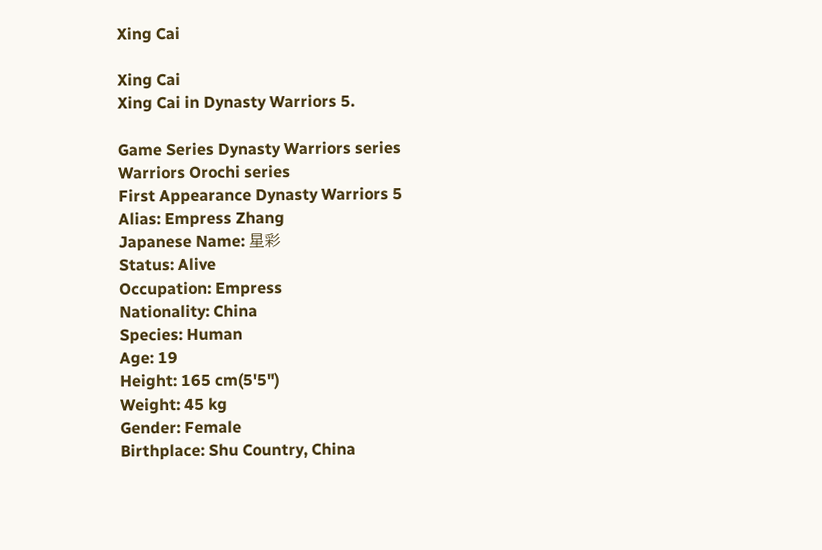Xing Cai

Xing Cai
Xing Cai in Dynasty Warriors 5.

Game Series Dynasty Warriors series
Warriors Orochi series
First Appearance Dynasty Warriors 5
Alias: Empress Zhang
Japanese Name: 星彩
Status: Alive
Occupation: Empress
Nationality: China
Species: Human
Age: 19
Height: 165 cm(5'5")
Weight: 45 kg
Gender: Female
Birthplace: Shu Country, China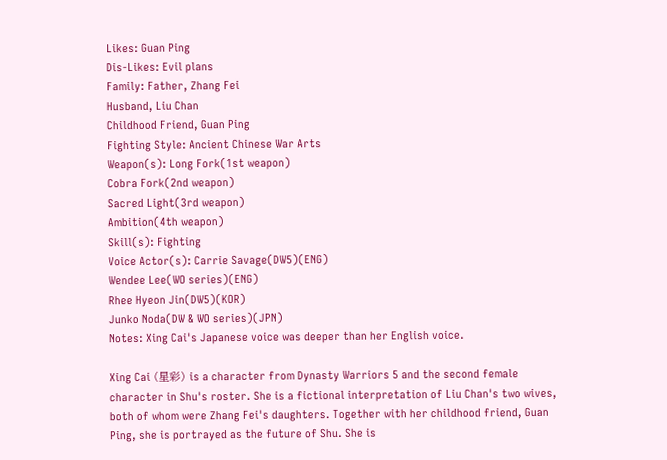Likes: Guan Ping
Dis-Likes: Evil plans
Family: Father, Zhang Fei
Husband, Liu Chan
Childhood Friend, Guan Ping
Fighting Style: Ancient Chinese War Arts
Weapon(s): Long Fork(1st weapon)
Cobra Fork(2nd weapon)
Sacred Light(3rd weapon)
Ambition(4th weapon)
Skill(s): Fighting
Voice Actor(s): Carrie Savage(DW5)(ENG)
Wendee Lee(WO series)(ENG)
Rhee Hyeon Jin(DW5)(KOR)
Junko Noda(DW & WO series)(JPN)
Notes: Xing Cai's Japanese voice was deeper than her English voice.

Xing Cai (星彩) is a character from Dynasty Warriors 5 and the second female character in Shu's roster. She is a fictional interpretation of Liu Chan's two wives, both of whom were Zhang Fei's daughters. Together with her childhood friend, Guan Ping, she is portrayed as the future of Shu. She is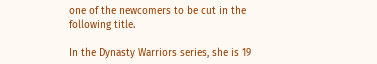one of the newcomers to be cut in the following title.

In the Dynasty Warriors series, she is 19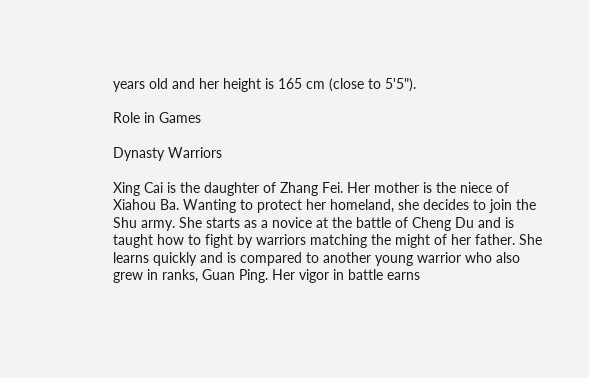years old and her height is 165 cm (close to 5'5").

Role in Games

Dynasty Warriors

Xing Cai is the daughter of Zhang Fei. Her mother is the niece of Xiahou Ba. Wanting to protect her homeland, she decides to join the Shu army. She starts as a novice at the battle of Cheng Du and is taught how to fight by warriors matching the might of her father. She learns quickly and is compared to another young warrior who also grew in ranks, Guan Ping. Her vigor in battle earns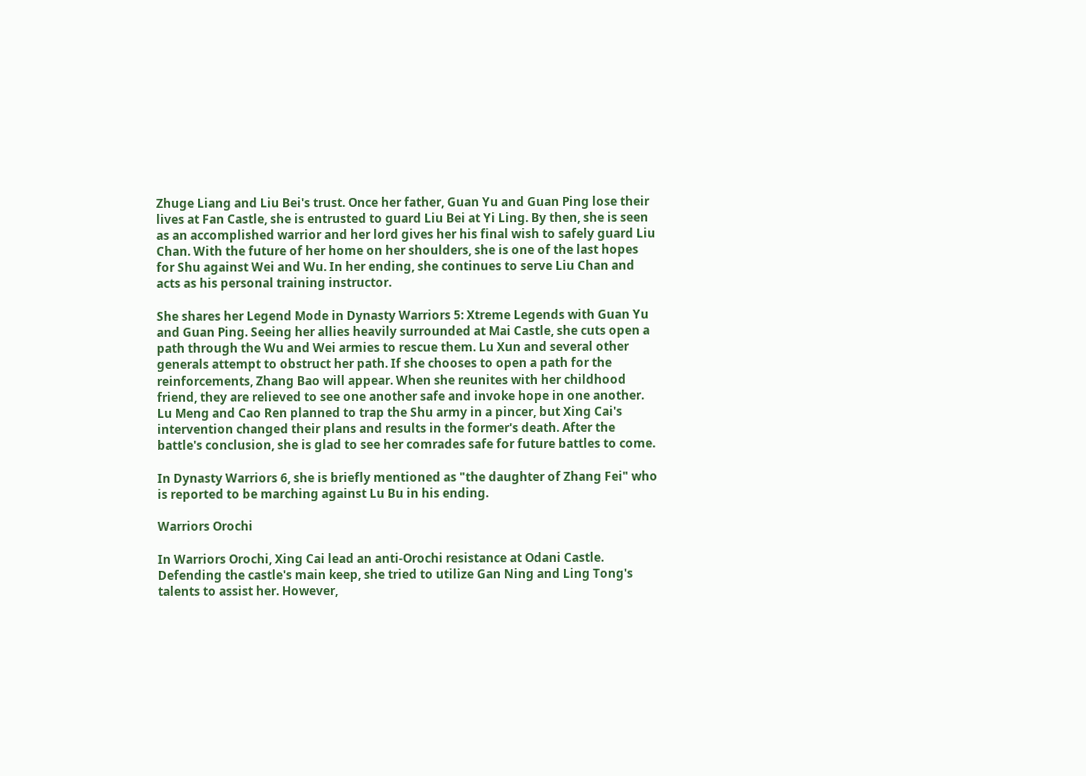Zhuge Liang and Liu Bei's trust. Once her father, Guan Yu and Guan Ping lose their lives at Fan Castle, she is entrusted to guard Liu Bei at Yi Ling. By then, she is seen as an accomplished warrior and her lord gives her his final wish to safely guard Liu Chan. With the future of her home on her shoulders, she is one of the last hopes for Shu against Wei and Wu. In her ending, she continues to serve Liu Chan and acts as his personal training instructor.

She shares her Legend Mode in Dynasty Warriors 5: Xtreme Legends with Guan Yu and Guan Ping. Seeing her allies heavily surrounded at Mai Castle, she cuts open a path through the Wu and Wei armies to rescue them. Lu Xun and several other generals attempt to obstruct her path. If she chooses to open a path for the reinforcements, Zhang Bao will appear. When she reunites with her childhood friend, they are relieved to see one another safe and invoke hope in one another. Lu Meng and Cao Ren planned to trap the Shu army in a pincer, but Xing Cai's intervention changed their plans and results in the former's death. After the battle's conclusion, she is glad to see her comrades safe for future battles to come.

In Dynasty Warriors 6, she is briefly mentioned as "the daughter of Zhang Fei" who is reported to be marching against Lu Bu in his ending.

Warriors Orochi

In Warriors Orochi, Xing Cai lead an anti-Orochi resistance at Odani Castle. Defending the castle's main keep, she tried to utilize Gan Ning and Ling Tong's talents to assist her. However,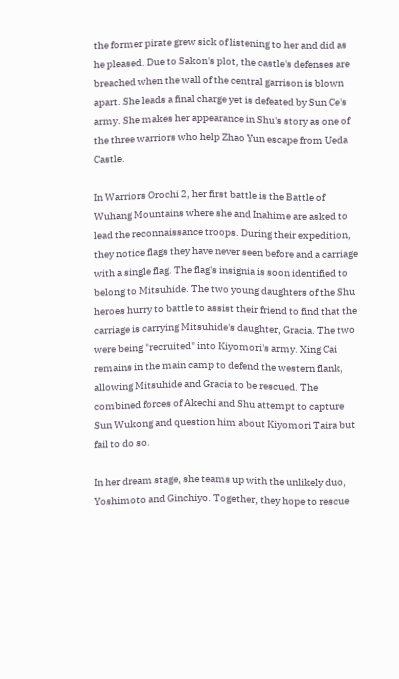the former pirate grew sick of listening to her and did as he pleased. Due to Sakon's plot, the castle's defenses are breached when the wall of the central garrison is blown apart. She leads a final charge yet is defeated by Sun Ce's army. She makes her appearance in Shu's story as one of the three warriors who help Zhao Yun escape from Ueda Castle.

In Warriors Orochi 2, her first battle is the Battle of Wuhang Mountains where she and Inahime are asked to lead the reconnaissance troops. During their expedition, they notice flags they have never seen before and a carriage with a single flag. The flag's insignia is soon identified to belong to Mitsuhide. The two young daughters of the Shu heroes hurry to battle to assist their friend to find that the carriage is carrying Mitsuhide's daughter, Gracia. The two were being "recruited" into Kiyomori's army. Xing Cai remains in the main camp to defend the western flank, allowing Mitsuhide and Gracia to be rescued. The combined forces of Akechi and Shu attempt to capture Sun Wukong and question him about Kiyomori Taira but fail to do so.

In her dream stage, she teams up with the unlikely duo, Yoshimoto and Ginchiyo. Together, they hope to rescue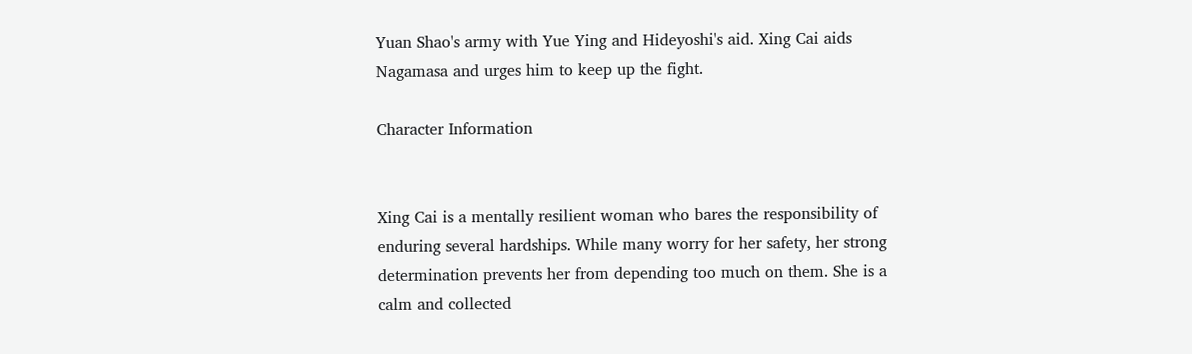Yuan Shao's army with Yue Ying and Hideyoshi's aid. Xing Cai aids Nagamasa and urges him to keep up the fight.

Character Information


Xing Cai is a mentally resilient woman who bares the responsibility of enduring several hardships. While many worry for her safety, her strong determination prevents her from depending too much on them. She is a calm and collected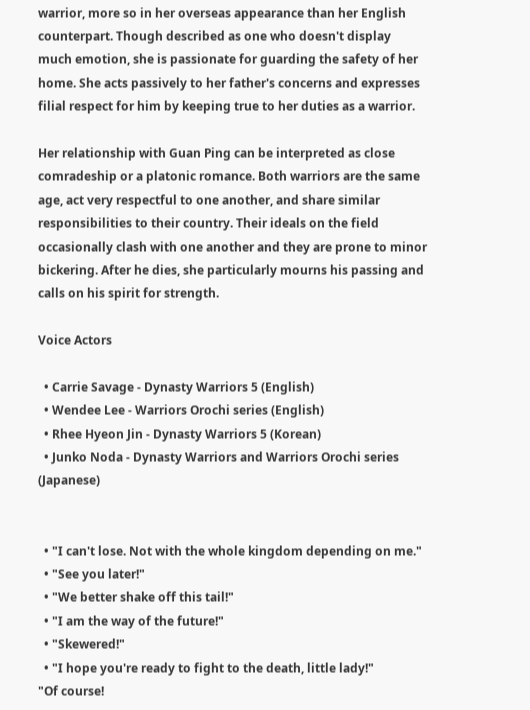warrior, more so in her overseas appearance than her English counterpart. Though described as one who doesn't display much emotion, she is passionate for guarding the safety of her home. She acts passively to her father's concerns and expresses filial respect for him by keeping true to her duties as a warrior.

Her relationship with Guan Ping can be interpreted as close comradeship or a platonic romance. Both warriors are the same age, act very respectful to one another, and share similar responsibilities to their country. Their ideals on the field occasionally clash with one another and they are prone to minor bickering. After he dies, she particularly mourns his passing and calls on his spirit for strength.

Voice Actors

  • Carrie Savage - Dynasty Warriors 5 (English)
  • Wendee Lee - Warriors Orochi series (English)
  • Rhee Hyeon Jin - Dynasty Warriors 5 (Korean)
  • Junko Noda - Dynasty Warriors and Warriors Orochi series (Japanese)


  • "I can't lose. Not with the whole kingdom depending on me."
  • "See you later!"
  • "We better shake off this tail!"
  • "I am the way of the future!"
  • "Skewered!"
  • "I hope you're ready to fight to the death, little lady!"
"Of course!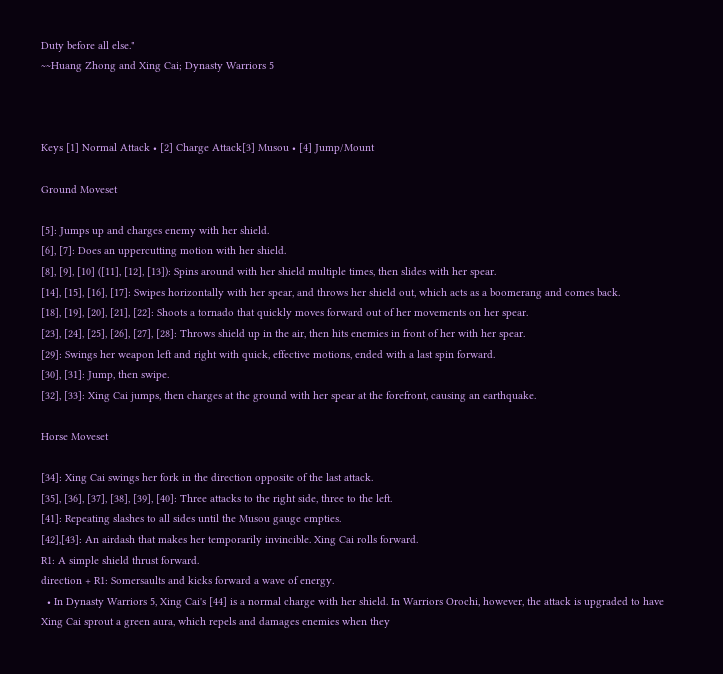Duty before all else."
~~Huang Zhong and Xing Cai; Dynasty Warriors 5



Keys [1] Normal Attack • [2] Charge Attack[3] Musou • [4] Jump/Mount

Ground Moveset

[5]: Jumps up and charges enemy with her shield.
[6], [7]: Does an uppercutting motion with her shield.
[8], [9], [10] ([11], [12], [13]): Spins around with her shield multiple times, then slides with her spear.
[14], [15], [16], [17]: Swipes horizontally with her spear, and throws her shield out, which acts as a boomerang and comes back.
[18], [19], [20], [21], [22]: Shoots a tornado that quickly moves forward out of her movements on her spear.
[23], [24], [25], [26], [27], [28]: Throws shield up in the air, then hits enemies in front of her with her spear.
[29]: Swings her weapon left and right with quick, effective motions, ended with a last spin forward.
[30], [31]: Jump, then swipe.
[32], [33]: Xing Cai jumps, then charges at the ground with her spear at the forefront, causing an earthquake.

Horse Moveset

[34]: Xing Cai swings her fork in the direction opposite of the last attack.
[35], [36], [37], [38], [39], [40]: Three attacks to the right side, three to the left.
[41]: Repeating slashes to all sides until the Musou gauge empties.
[42],[43]: An airdash that makes her temporarily invincible. Xing Cai rolls forward.
R1: A simple shield thrust forward.
direction + R1: Somersaults and kicks forward a wave of energy.
  • In Dynasty Warriors 5, Xing Cai's [44] is a normal charge with her shield. In Warriors Orochi, however, the attack is upgraded to have Xing Cai sprout a green aura, which repels and damages enemies when they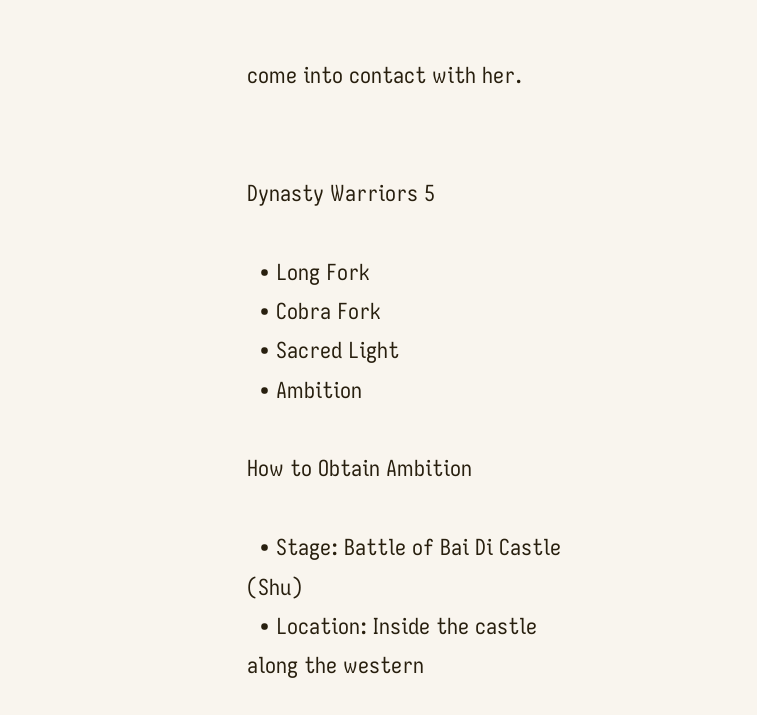come into contact with her.


Dynasty Warriors 5

  • Long Fork
  • Cobra Fork
  • Sacred Light
  • Ambition

How to Obtain Ambition

  • Stage: Battle of Bai Di Castle (Shu)
  • Location: Inside the castle along the western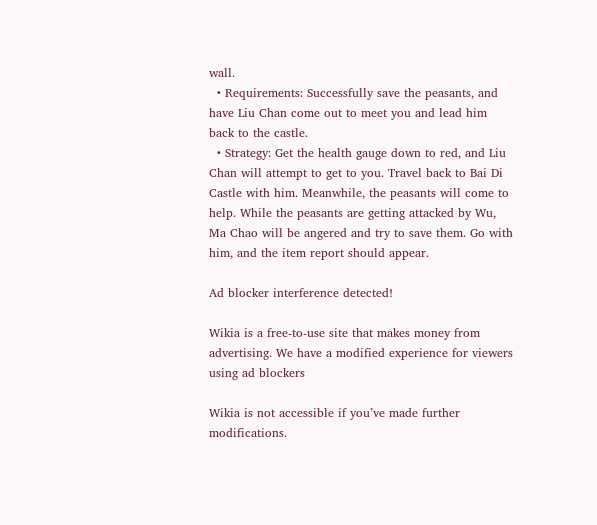wall.
  • Requirements: Successfully save the peasants, and have Liu Chan come out to meet you and lead him back to the castle.
  • Strategy: Get the health gauge down to red, and Liu Chan will attempt to get to you. Travel back to Bai Di Castle with him. Meanwhile, the peasants will come to help. While the peasants are getting attacked by Wu, Ma Chao will be angered and try to save them. Go with him, and the item report should appear.

Ad blocker interference detected!

Wikia is a free-to-use site that makes money from advertising. We have a modified experience for viewers using ad blockers

Wikia is not accessible if you’ve made further modifications.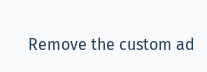Remove the custom ad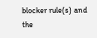blocker rule(s) and the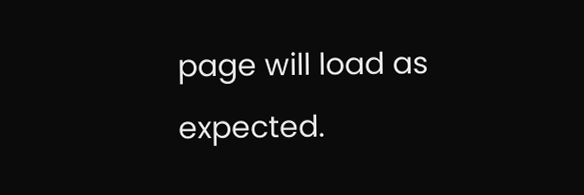page will load as expected.